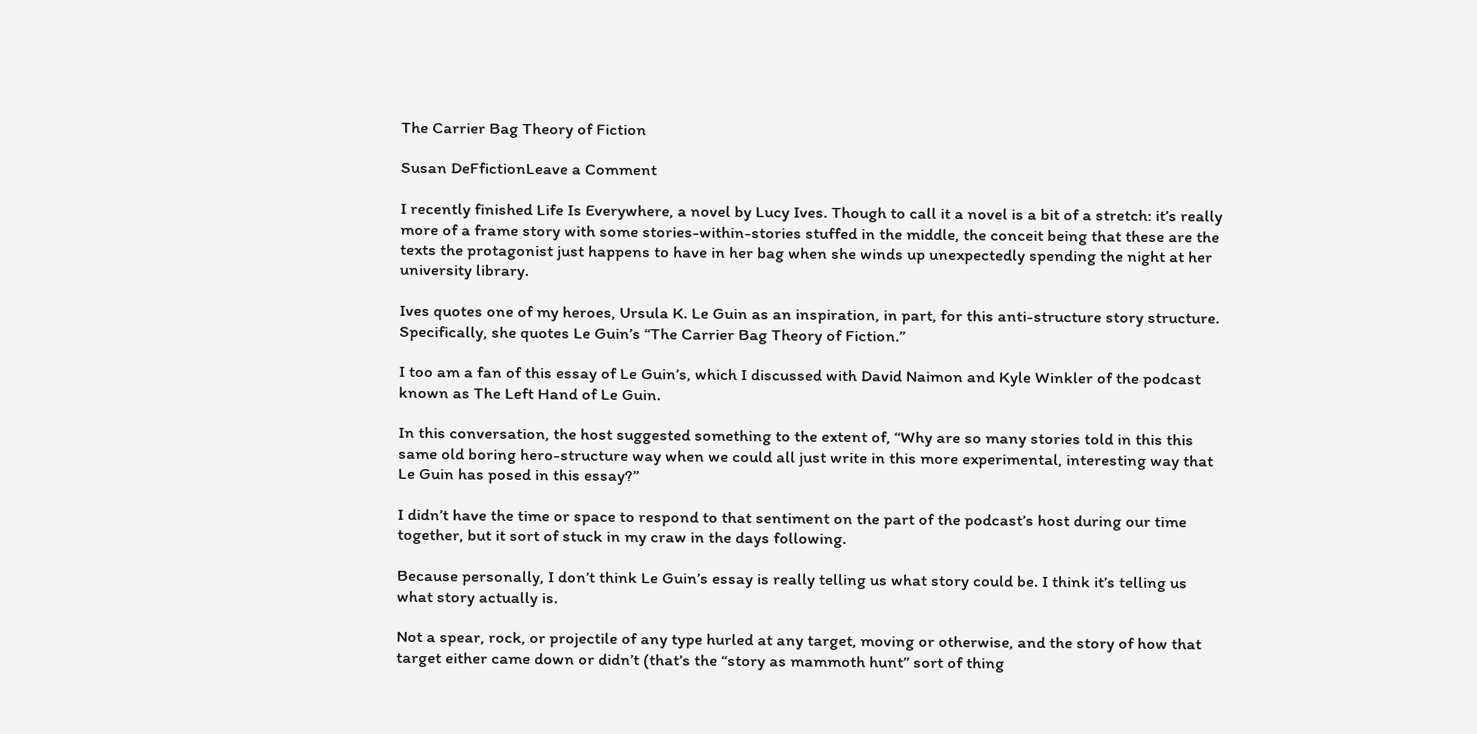The Carrier Bag Theory of Fiction

Susan DeFfictionLeave a Comment

I recently finished Life Is Everywhere, a novel by Lucy Ives. Though to call it a novel is a bit of a stretch: it’s really more of a frame story with some stories-within-stories stuffed in the middle, the conceit being that these are the texts the protagonist just happens to have in her bag when she winds up unexpectedly spending the night at her university library.

Ives quotes one of my heroes, Ursula K. Le Guin as an inspiration, in part, for this anti-structure story structure. Specifically, she quotes Le Guin’s “The Carrier Bag Theory of Fiction.”

I too am a fan of this essay of Le Guin’s, which I discussed with David Naimon and Kyle Winkler of the podcast known as The Left Hand of Le Guin.

In this conversation, the host suggested something to the extent of, “Why are so many stories told in this this same old boring hero-structure way when we could all just write in this more experimental, interesting way that Le Guin has posed in this essay?”

I didn’t have the time or space to respond to that sentiment on the part of the podcast’s host during our time together, but it sort of stuck in my craw in the days following.

Because personally, I don’t think Le Guin’s essay is really telling us what story could be. I think it’s telling us what story actually is.

Not a spear, rock, or projectile of any type hurled at any target, moving or otherwise, and the story of how that target either came down or didn’t (that’s the “story as mammoth hunt” sort of thing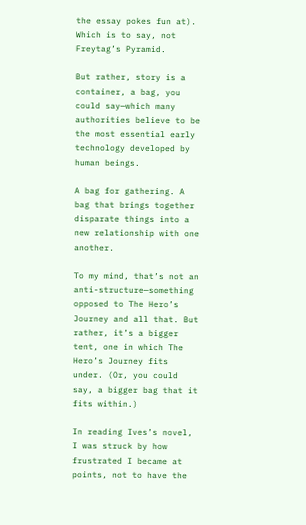the essay pokes fun at). Which is to say, not Freytag’s Pyramid.

But rather, story is a container, a bag, you could say—which many authorities believe to be the most essential early technology developed by human beings.

A bag for gathering. A bag that brings together disparate things into a new relationship with one another.

To my mind, that’s not an anti-structure—something opposed to The Hero’s Journey and all that. But rather, it’s a bigger tent, one in which The Hero’s Journey fits under. (Or, you could say, a bigger bag that it fits within.)

In reading Ives’s novel, I was struck by how frustrated I became at points, not to have the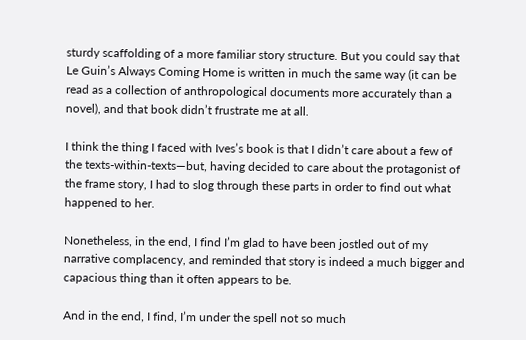sturdy scaffolding of a more familiar story structure. But you could say that Le Guin’s Always Coming Home is written in much the same way (it can be read as a collection of anthropological documents more accurately than a novel), and that book didn’t frustrate me at all.

I think the thing I faced with Ives’s book is that I didn’t care about a few of the texts-within-texts—but, having decided to care about the protagonist of the frame story, I had to slog through these parts in order to find out what happened to her.

Nonetheless, in the end, I find I’m glad to have been jostled out of my narrative complacency, and reminded that story is indeed a much bigger and capacious thing than it often appears to be.

And in the end, I find, I’m under the spell not so much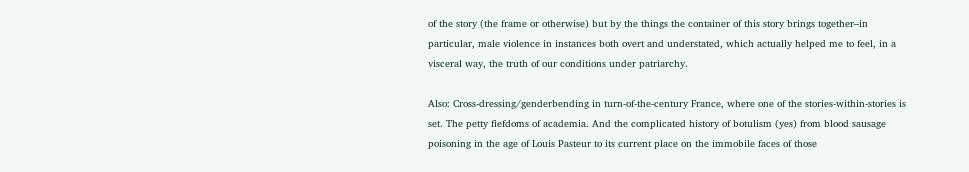of the story (the frame or otherwise) but by the things the container of this story brings together–in particular, male violence in instances both overt and understated, which actually helped me to feel, in a visceral way, the truth of our conditions under patriarchy.

Also: Cross-dressing/genderbending in turn-of-the-century France, where one of the stories-within-stories is set. The petty fiefdoms of academia. And the complicated history of botulism (yes) from blood sausage poisoning in the age of Louis Pasteur to its current place on the immobile faces of those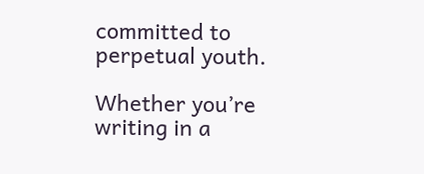committed to perpetual youth.

Whether you’re writing in a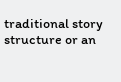traditional story structure or an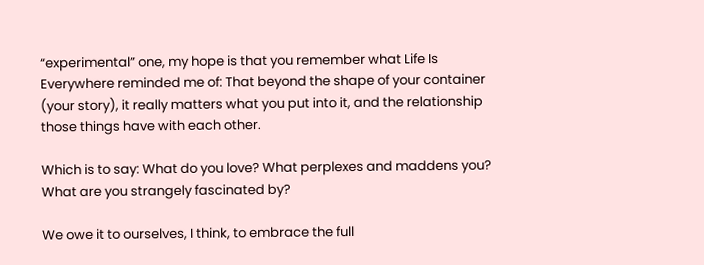“experimental” one, my hope is that you remember what Life Is Everywhere reminded me of: That beyond the shape of your container (your story), it really matters what you put into it, and the relationship those things have with each other.

Which is to say: What do you love? What perplexes and maddens you? What are you strangely fascinated by?

We owe it to ourselves, I think, to embrace the full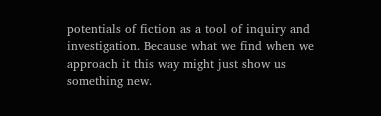potentials of fiction as a tool of inquiry and investigation. Because what we find when we approach it this way might just show us something new.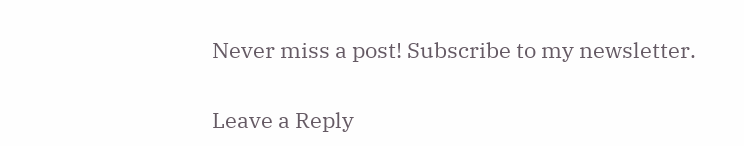Never miss a post! Subscribe to my newsletter.

Leave a Reply